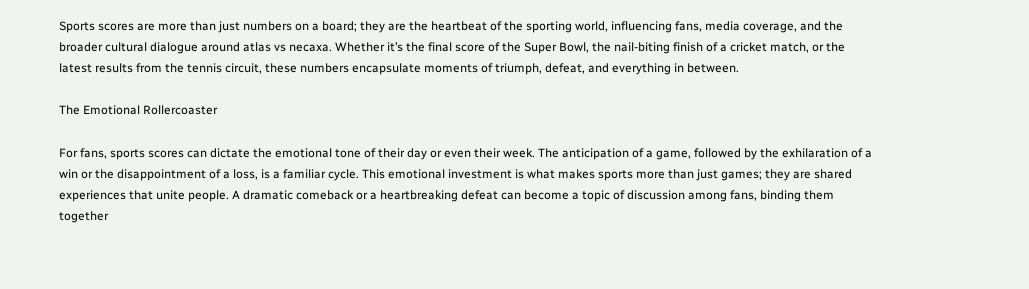Sports scores are more than just numbers on a board; they are the heartbeat of the sporting world, influencing fans, media coverage, and the broader cultural dialogue around atlas vs necaxa. Whether it’s the final score of the Super Bowl, the nail-biting finish of a cricket match, or the latest results from the tennis circuit, these numbers encapsulate moments of triumph, defeat, and everything in between.

The Emotional Rollercoaster

For fans, sports scores can dictate the emotional tone of their day or even their week. The anticipation of a game, followed by the exhilaration of a win or the disappointment of a loss, is a familiar cycle. This emotional investment is what makes sports more than just games; they are shared experiences that unite people. A dramatic comeback or a heartbreaking defeat can become a topic of discussion among fans, binding them together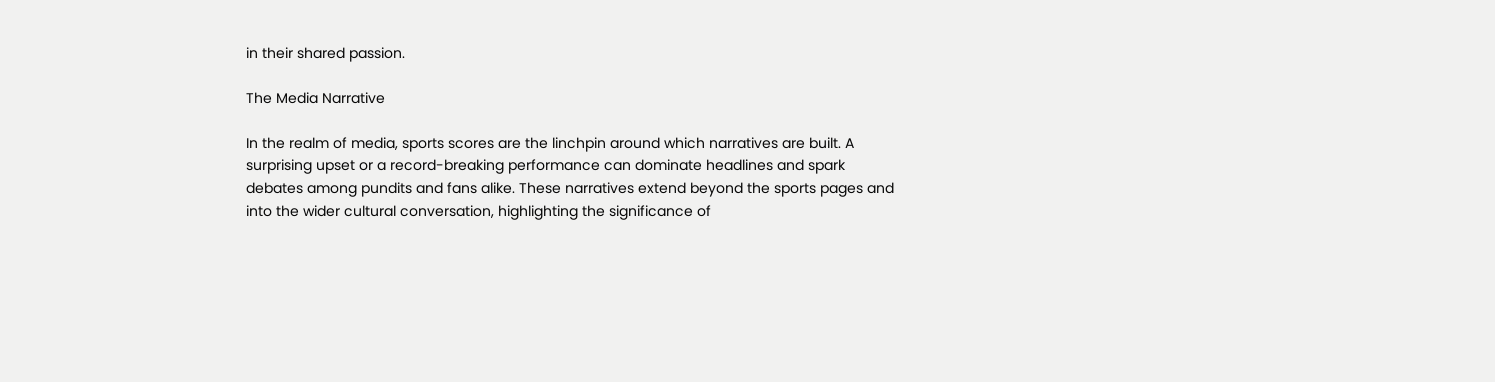in their shared passion.

The Media Narrative

In the realm of media, sports scores are the linchpin around which narratives are built. A surprising upset or a record-breaking performance can dominate headlines and spark debates among pundits and fans alike. These narratives extend beyond the sports pages and into the wider cultural conversation, highlighting the significance of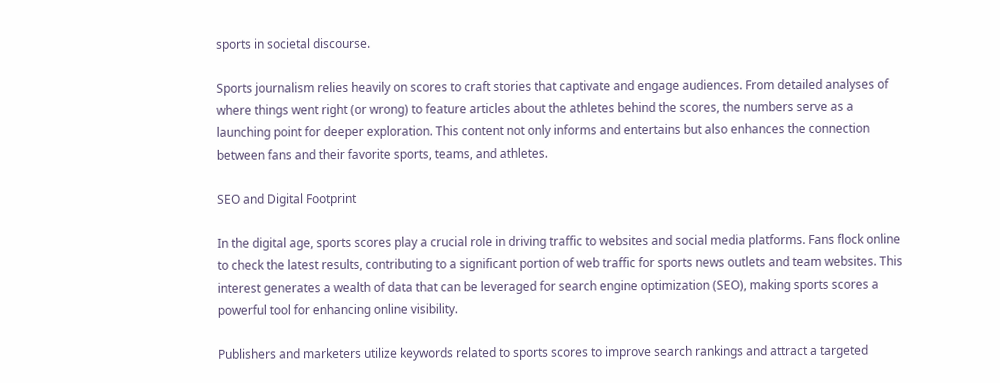sports in societal discourse.

Sports journalism relies heavily on scores to craft stories that captivate and engage audiences. From detailed analyses of where things went right (or wrong) to feature articles about the athletes behind the scores, the numbers serve as a launching point for deeper exploration. This content not only informs and entertains but also enhances the connection between fans and their favorite sports, teams, and athletes.

SEO and Digital Footprint

In the digital age, sports scores play a crucial role in driving traffic to websites and social media platforms. Fans flock online to check the latest results, contributing to a significant portion of web traffic for sports news outlets and team websites. This interest generates a wealth of data that can be leveraged for search engine optimization (SEO), making sports scores a powerful tool for enhancing online visibility.

Publishers and marketers utilize keywords related to sports scores to improve search rankings and attract a targeted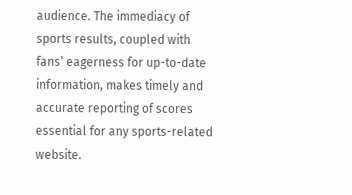audience. The immediacy of sports results, coupled with fans’ eagerness for up-to-date information, makes timely and accurate reporting of scores essential for any sports-related website.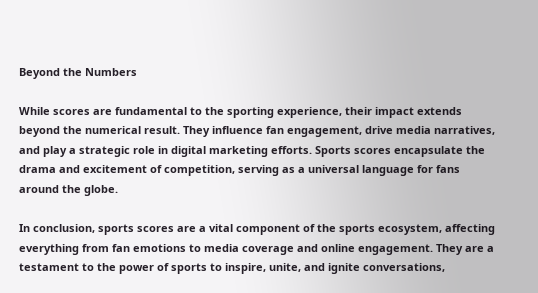Beyond the Numbers

While scores are fundamental to the sporting experience, their impact extends beyond the numerical result. They influence fan engagement, drive media narratives, and play a strategic role in digital marketing efforts. Sports scores encapsulate the drama and excitement of competition, serving as a universal language for fans around the globe.

In conclusion, sports scores are a vital component of the sports ecosystem, affecting everything from fan emotions to media coverage and online engagement. They are a testament to the power of sports to inspire, unite, and ignite conversations,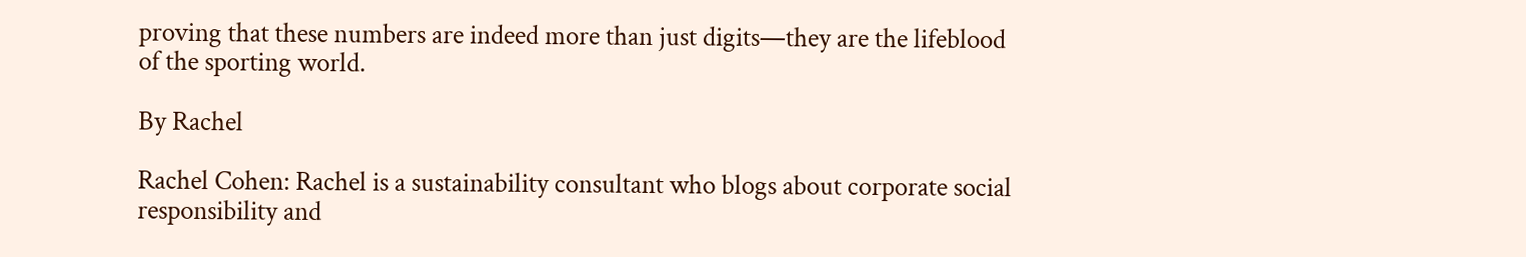proving that these numbers are indeed more than just digits—they are the lifeblood of the sporting world.

By Rachel

Rachel Cohen: Rachel is a sustainability consultant who blogs about corporate social responsibility and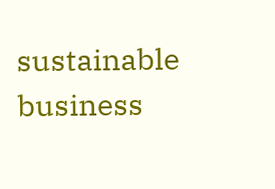sustainable business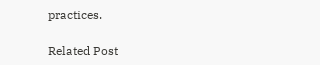practices.

Related Post